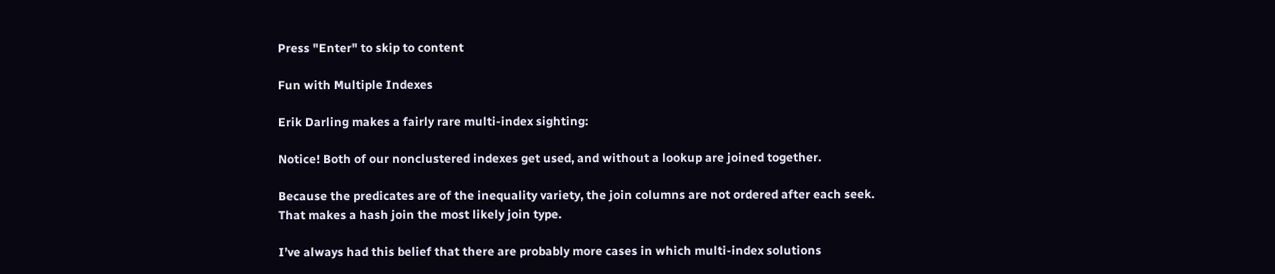Press "Enter" to skip to content

Fun with Multiple Indexes

Erik Darling makes a fairly rare multi-index sighting:

Notice! Both of our nonclustered indexes get used, and without a lookup are joined together.

Because the predicates are of the inequality variety, the join columns are not ordered after each seek. That makes a hash join the most likely join type.

I’ve always had this belief that there are probably more cases in which multi-index solutions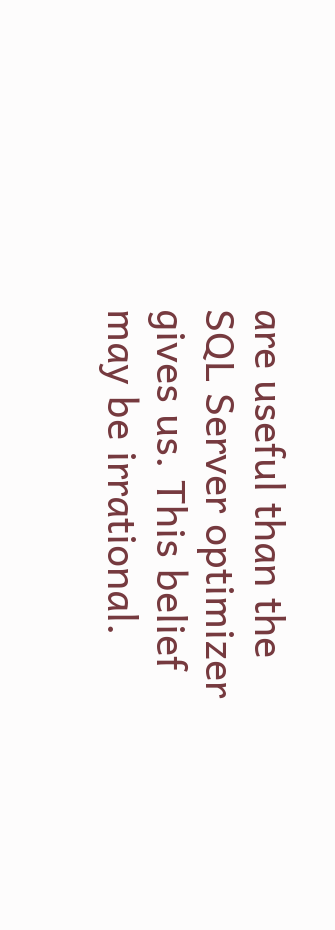are useful than the SQL Server optimizer gives us. This belief may be irrational.